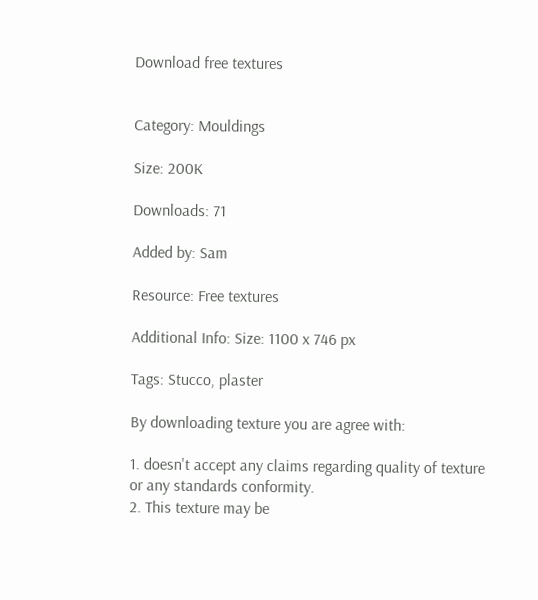Download free textures


Category: Mouldings

Size: 200K

Downloads: 71

Added by: Sam

Resource: Free textures

Additional Info: Size: 1100 x 746 px

Tags: Stucco, plaster

By downloading texture you are agree with:

1. doesn't accept any claims regarding quality of texture or any standards conformity.
2. This texture may be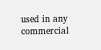used in any commercial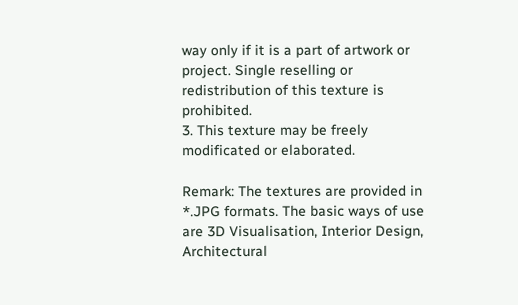way only if it is a part of artwork or project. Single reselling or redistribution of this texture is prohibited.
3. This texture may be freely modificated or elaborated.

Remark: The textures are provided in *.JPG formats. The basic ways of use are 3D Visualisation, Interior Design, Architectural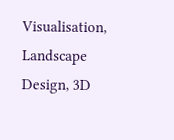Visualisation, Landscape Design, 3D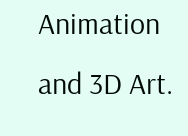Animation and 3D Art.